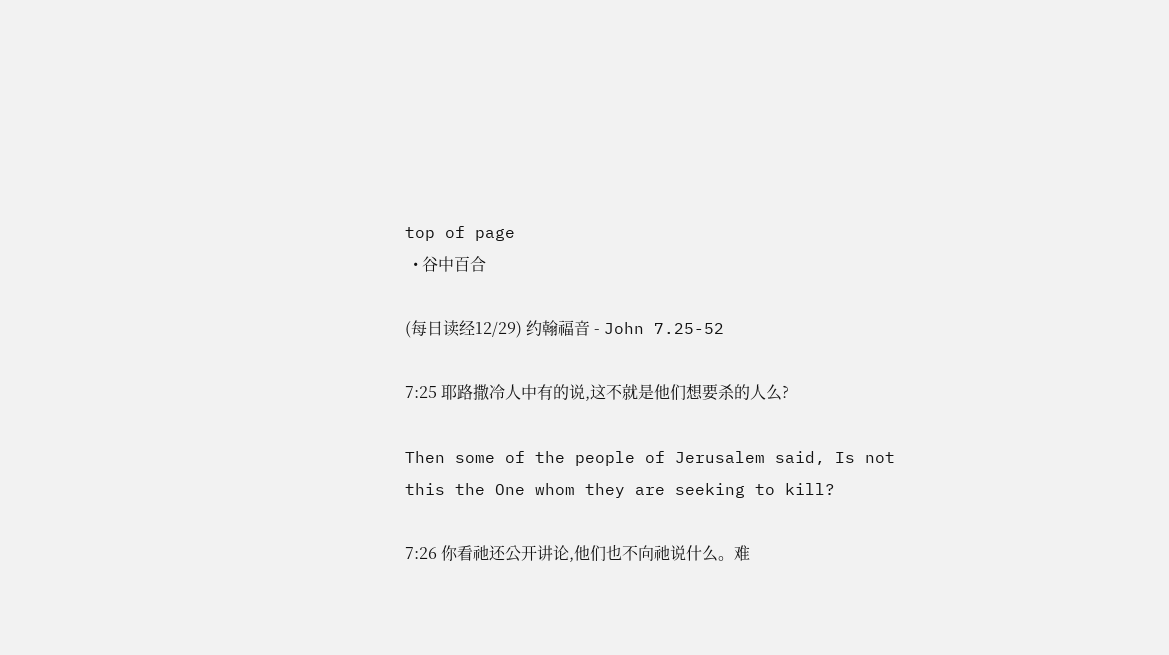top of page
  • 谷中百合

(每日读经12/29) 约翰福音 - John 7.25-52

7:25 耶路撒冷人中有的说,这不就是他们想要杀的人么?

Then some of the people of Jerusalem said, Is not this the One whom they are seeking to kill?

7:26 你看祂还公开讲论,他们也不向祂说什么。难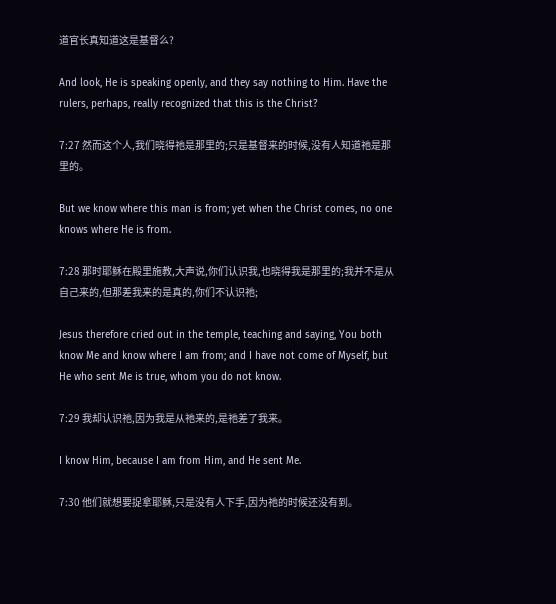道官长真知道这是基督么?

And look, He is speaking openly, and they say nothing to Him. Have the rulers, perhaps, really recognized that this is the Christ?

7:27 然而这个人,我们晓得祂是那里的;只是基督来的时候,没有人知道祂是那里的。

But we know where this man is from; yet when the Christ comes, no one knows where He is from.

7:28 那时耶稣在殿里施教,大声说,你们认识我,也晓得我是那里的;我并不是从自己来的,但那差我来的是真的,你们不认识祂;

Jesus therefore cried out in the temple, teaching and saying, You both know Me and know where I am from; and I have not come of Myself, but He who sent Me is true, whom you do not know.

7:29 我却认识祂,因为我是从祂来的,是祂差了我来。

I know Him, because I am from Him, and He sent Me.

7:30 他们就想要捉拿耶稣,只是没有人下手,因为祂的时候还没有到。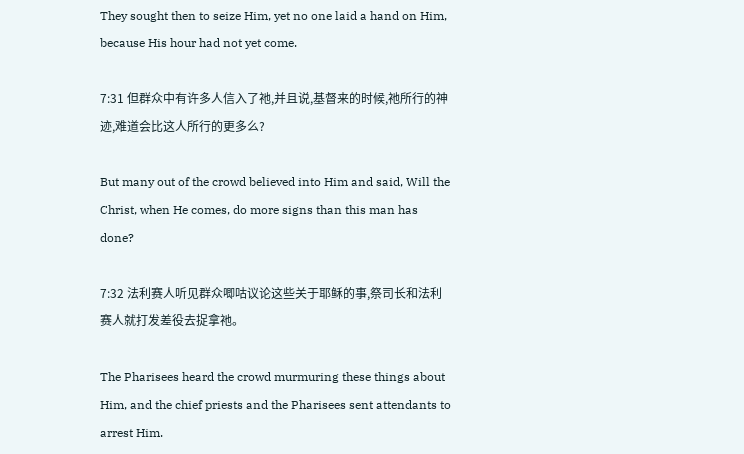They sought then to seize Him, yet no one laid a hand on Him, because His hour had not yet come.

7:31 但群众中有许多人信入了祂,并且说,基督来的时候,祂所行的神迹,难道会比这人所行的更多么?

But many out of the crowd believed into Him and said, Will the Christ, when He comes, do more signs than this man has done?

7:32 法利赛人听见群众唧咕议论这些关于耶稣的事,祭司长和法利赛人就打发差役去捉拿祂。

The Pharisees heard the crowd murmuring these things about Him, and the chief priests and the Pharisees sent attendants to arrest Him.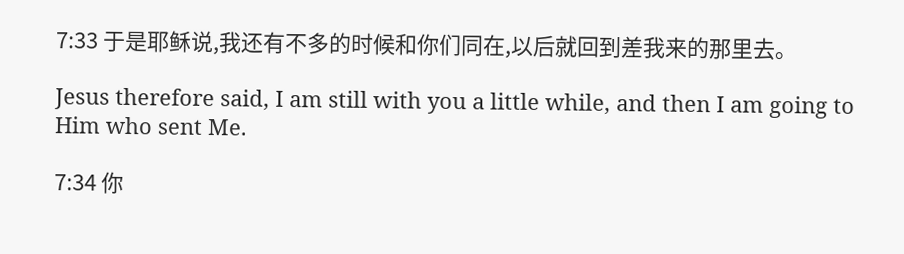7:33 于是耶稣说,我还有不多的时候和你们同在,以后就回到差我来的那里去。

Jesus therefore said, I am still with you a little while, and then I am going to Him who sent Me.

7:34 你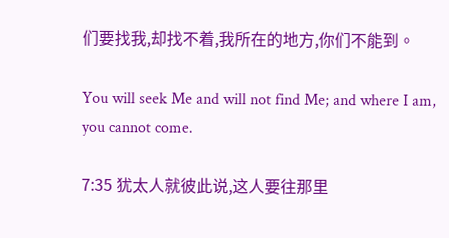们要找我,却找不着,我所在的地方,你们不能到。

You will seek Me and will not find Me; and where I am, you cannot come.

7:35 犹太人就彼此说,这人要往那里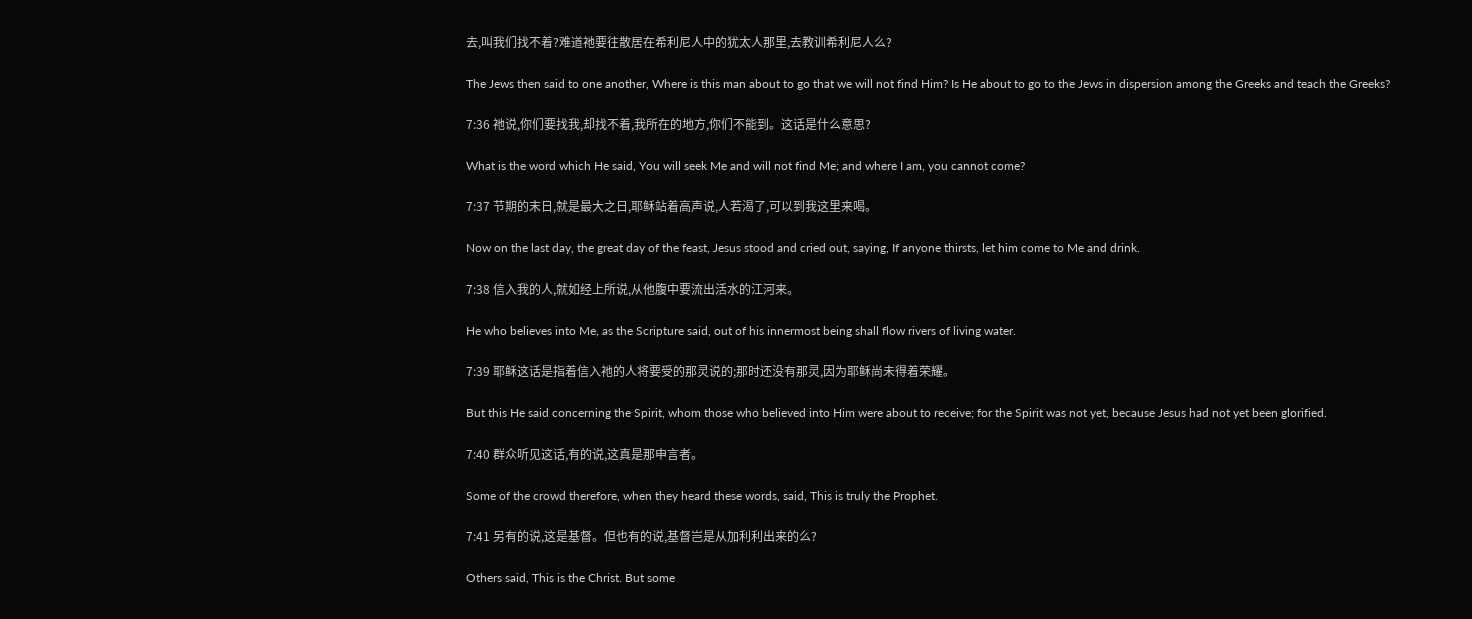去,叫我们找不着?难道祂要往散居在希利尼人中的犹太人那里,去教训希利尼人么?

The Jews then said to one another, Where is this man about to go that we will not find Him? Is He about to go to the Jews in dispersion among the Greeks and teach the Greeks?

7:36 祂说,你们要找我,却找不着,我所在的地方,你们不能到。这话是什么意思?

What is the word which He said, You will seek Me and will not find Me; and where I am, you cannot come?

7:37 节期的末日,就是最大之日,耶稣站着高声说,人若渴了,可以到我这里来喝。

Now on the last day, the great day of the feast, Jesus stood and cried out, saying, If anyone thirsts, let him come to Me and drink.

7:38 信入我的人,就如经上所说,从他腹中要流出活水的江河来。

He who believes into Me, as the Scripture said, out of his innermost being shall flow rivers of living water.

7:39 耶稣这话是指着信入祂的人将要受的那灵说的;那时还没有那灵,因为耶稣尚未得着荣耀。

But this He said concerning the Spirit, whom those who believed into Him were about to receive; for the Spirit was not yet, because Jesus had not yet been glorified.

7:40 群众听见这话,有的说,这真是那申言者。

Some of the crowd therefore, when they heard these words, said, This is truly the Prophet.

7:41 另有的说,这是基督。但也有的说,基督岂是从加利利出来的么?

Others said, This is the Christ. But some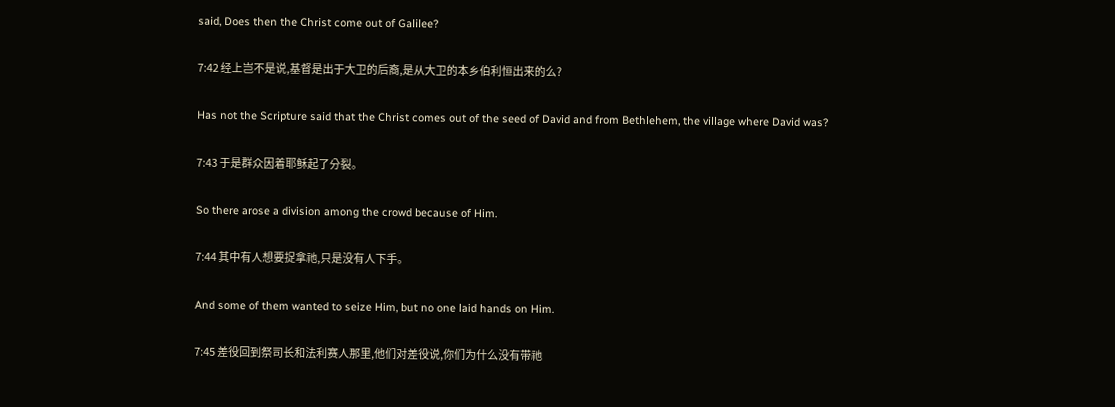said, Does then the Christ come out of Galilee?

7:42 经上岂不是说,基督是出于大卫的后裔,是从大卫的本乡伯利恒出来的么?

Has not the Scripture said that the Christ comes out of the seed of David and from Bethlehem, the village where David was?

7:43 于是群众因着耶稣起了分裂。

So there arose a division among the crowd because of Him.

7:44 其中有人想要捉拿祂,只是没有人下手。

And some of them wanted to seize Him, but no one laid hands on Him.

7:45 差役回到祭司长和法利赛人那里,他们对差役说,你们为什么没有带祂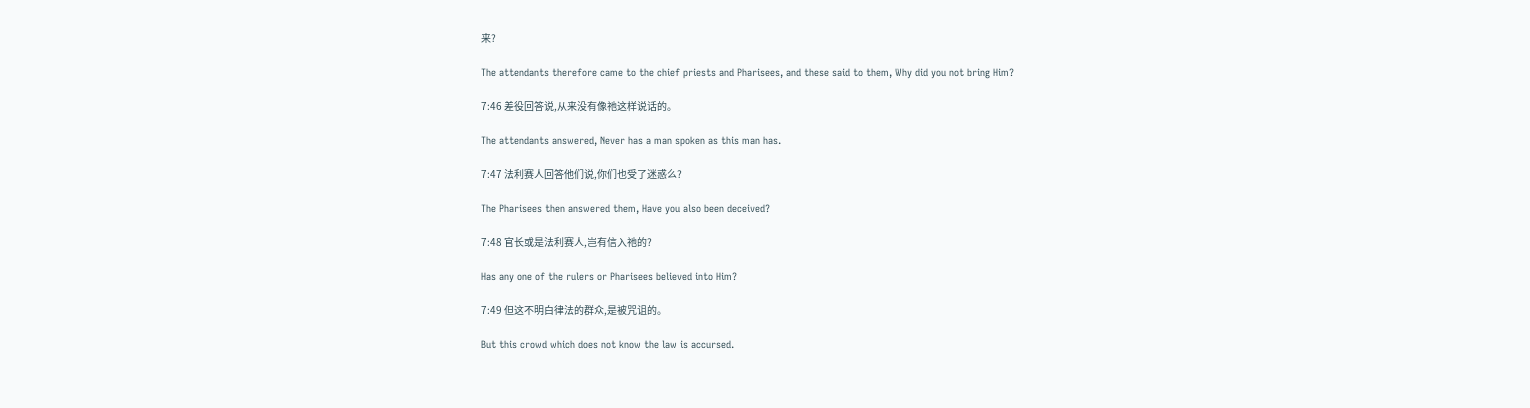来?

The attendants therefore came to the chief priests and Pharisees, and these said to them, Why did you not bring Him?

7:46 差役回答说,从来没有像祂这样说话的。

The attendants answered, Never has a man spoken as this man has.

7:47 法利赛人回答他们说,你们也受了迷惑么?

The Pharisees then answered them, Have you also been deceived?

7:48 官长或是法利赛人,岂有信入祂的?

Has any one of the rulers or Pharisees believed into Him?

7:49 但这不明白律法的群众,是被咒诅的。

But this crowd which does not know the law is accursed.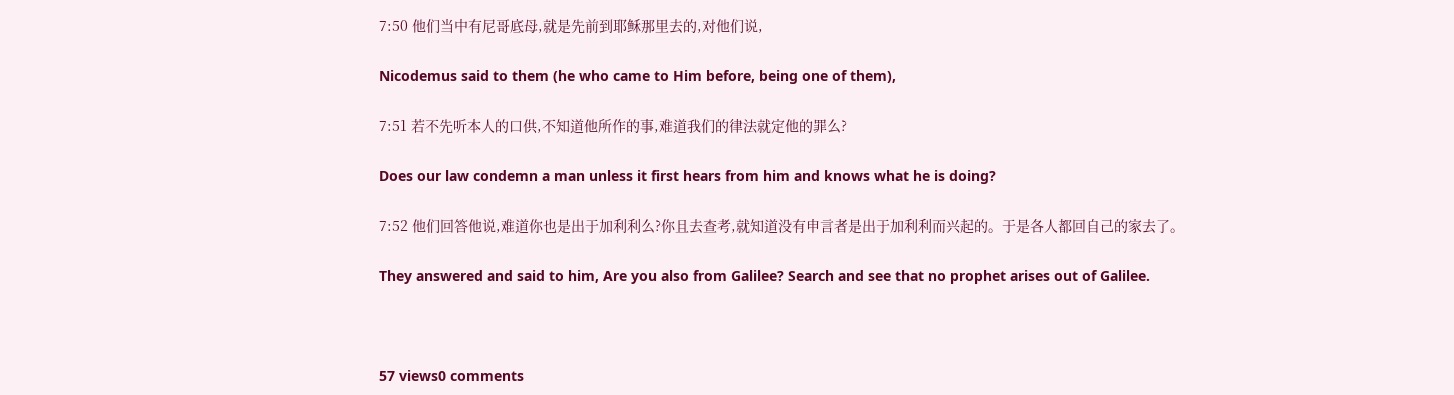7:50 他们当中有尼哥底母,就是先前到耶稣那里去的,对他们说,

Nicodemus said to them (he who came to Him before, being one of them),

7:51 若不先听本人的口供,不知道他所作的事,难道我们的律法就定他的罪么?

Does our law condemn a man unless it first hears from him and knows what he is doing?

7:52 他们回答他说,难道你也是出于加利利么?你且去查考,就知道没有申言者是出于加利利而兴起的。于是各人都回自己的家去了。

They answered and said to him, Are you also from Galilee? Search and see that no prophet arises out of Galilee.



57 views0 comments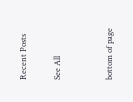Recent Posts

See All


bottom of page